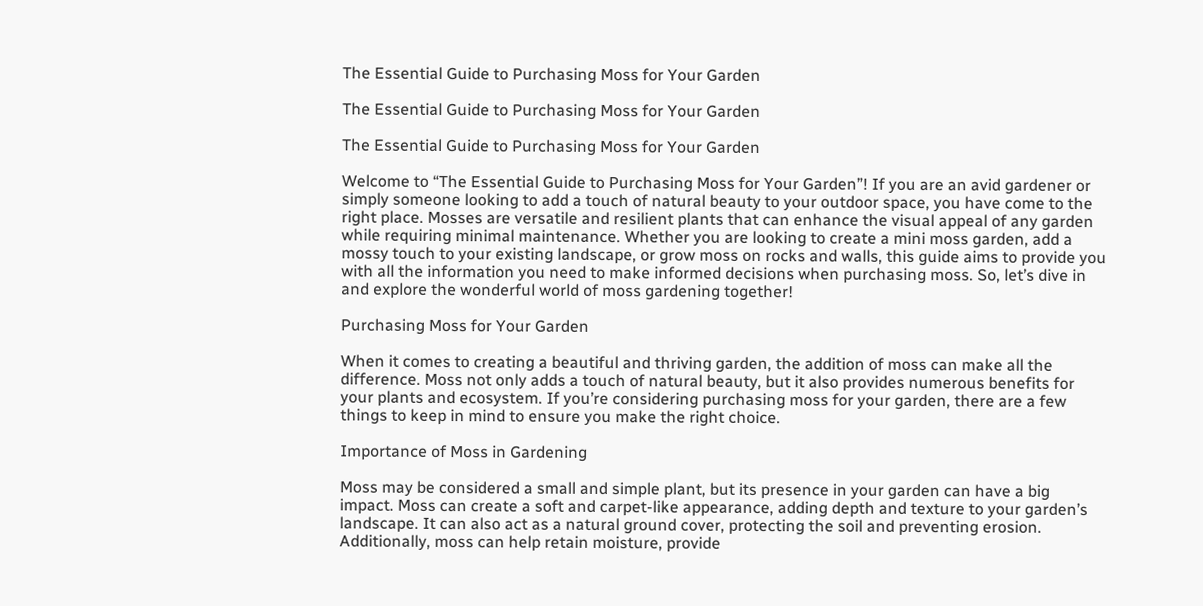The Essential Guide to Purchasing Moss for Your Garden

The Essential Guide to Purchasing Moss for Your Garden

The Essential Guide to Purchasing Moss for Your Garden

Welcome to “The Essential Guide to Purchasing Moss for Your Garden”! If you are an avid gardener or simply someone looking to add a touch of natural beauty to your outdoor space, you have come to the right place. Mosses are versatile and resilient plants that can enhance the visual appeal of any garden while requiring minimal maintenance. Whether you are looking to create a mini moss garden, add a mossy touch to your existing landscape, or grow moss on rocks and walls, this guide aims to provide you with all the information you need to make informed decisions when purchasing moss. So, let’s dive in and explore the wonderful world of moss gardening together!

Purchasing Moss for Your Garden

When it comes to creating a beautiful and thriving garden, the addition of moss can make all the difference. Moss not only adds a touch of natural beauty, but it also provides numerous benefits for your plants and ecosystem. If you’re considering purchasing moss for your garden, there are a few things to keep in mind to ensure you make the right choice.

Importance of Moss in Gardening

Moss may be considered a small and simple plant, but its presence in your garden can have a big impact. Moss can create a soft and carpet-like appearance, adding depth and texture to your garden’s landscape. It can also act as a natural ground cover, protecting the soil and preventing erosion. Additionally, moss can help retain moisture, provide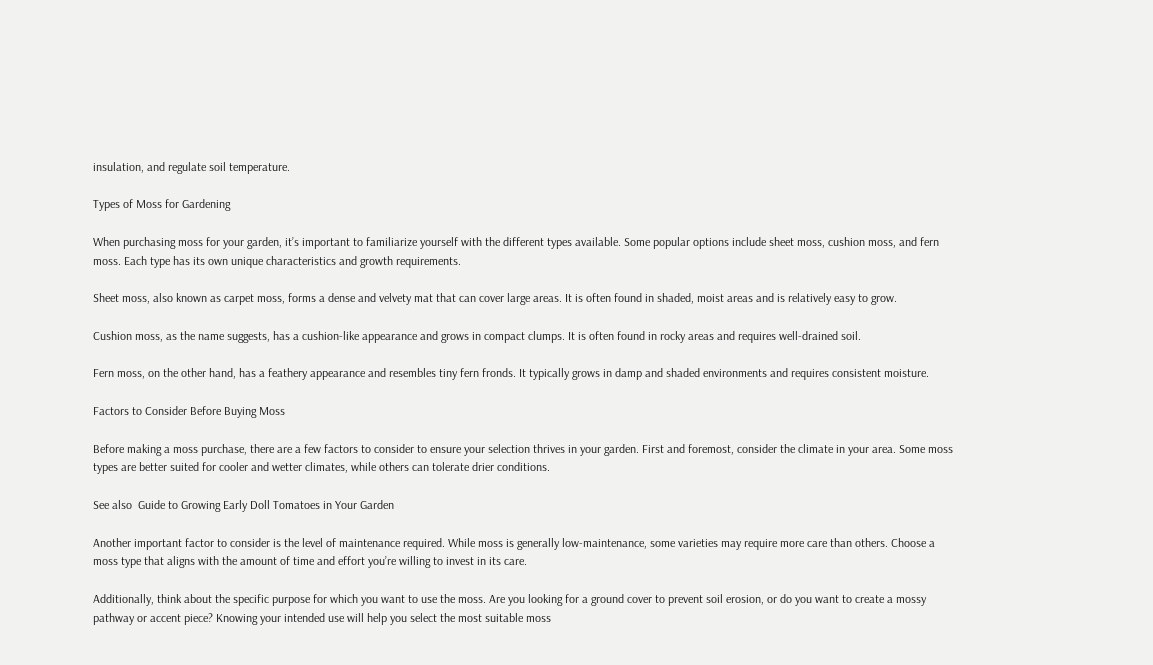insulation, and regulate soil temperature.

Types of Moss for Gardening

When purchasing moss for your garden, it’s important to familiarize yourself with the different types available. Some popular options include sheet moss, cushion moss, and fern moss. Each type has its own unique characteristics and growth requirements.

Sheet moss, also known as carpet moss, forms a dense and velvety mat that can cover large areas. It is often found in shaded, moist areas and is relatively easy to grow.

Cushion moss, as the name suggests, has a cushion-like appearance and grows in compact clumps. It is often found in rocky areas and requires well-drained soil.

Fern moss, on the other hand, has a feathery appearance and resembles tiny fern fronds. It typically grows in damp and shaded environments and requires consistent moisture.

Factors to Consider Before Buying Moss

Before making a moss purchase, there are a few factors to consider to ensure your selection thrives in your garden. First and foremost, consider the climate in your area. Some moss types are better suited for cooler and wetter climates, while others can tolerate drier conditions.

See also  Guide to Growing Early Doll Tomatoes in Your Garden

Another important factor to consider is the level of maintenance required. While moss is generally low-maintenance, some varieties may require more care than others. Choose a moss type that aligns with the amount of time and effort you’re willing to invest in its care.

Additionally, think about the specific purpose for which you want to use the moss. Are you looking for a ground cover to prevent soil erosion, or do you want to create a mossy pathway or accent piece? Knowing your intended use will help you select the most suitable moss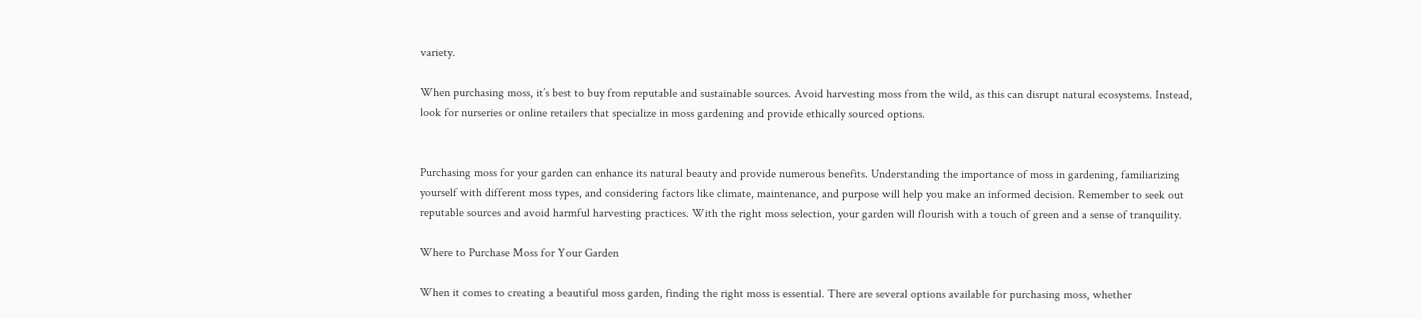variety.

When purchasing moss, it’s best to buy from reputable and sustainable sources. Avoid harvesting moss from the wild, as this can disrupt natural ecosystems. Instead, look for nurseries or online retailers that specialize in moss gardening and provide ethically sourced options.


Purchasing moss for your garden can enhance its natural beauty and provide numerous benefits. Understanding the importance of moss in gardening, familiarizing yourself with different moss types, and considering factors like climate, maintenance, and purpose will help you make an informed decision. Remember to seek out reputable sources and avoid harmful harvesting practices. With the right moss selection, your garden will flourish with a touch of green and a sense of tranquility.

Where to Purchase Moss for Your Garden

When it comes to creating a beautiful moss garden, finding the right moss is essential. There are several options available for purchasing moss, whether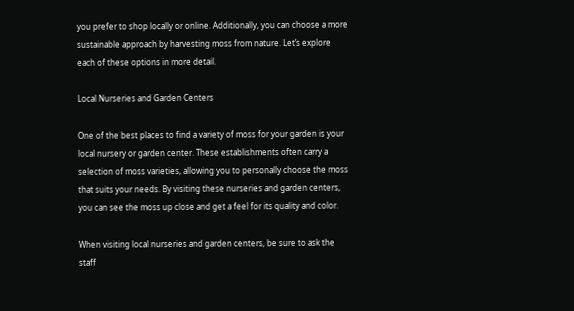you prefer to shop locally or online. Additionally, you can choose a more sustainable approach by harvesting moss from nature. Let’s explore each of these options in more detail.

Local Nurseries and Garden Centers

One of the best places to find a variety of moss for your garden is your local nursery or garden center. These establishments often carry a selection of moss varieties, allowing you to personally choose the moss that suits your needs. By visiting these nurseries and garden centers, you can see the moss up close and get a feel for its quality and color.

When visiting local nurseries and garden centers, be sure to ask the staff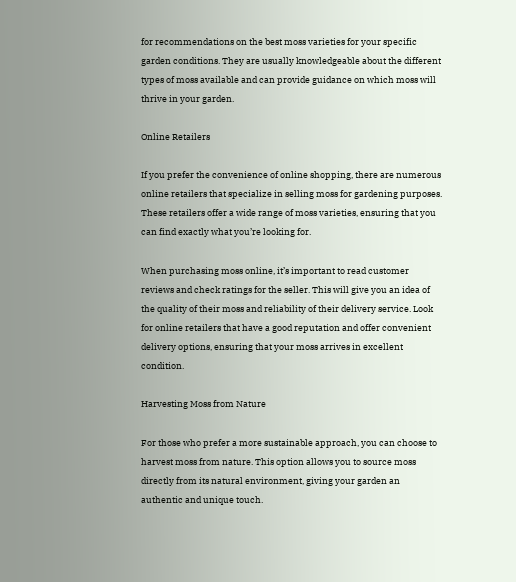for recommendations on the best moss varieties for your specific garden conditions. They are usually knowledgeable about the different types of moss available and can provide guidance on which moss will thrive in your garden.

Online Retailers

If you prefer the convenience of online shopping, there are numerous online retailers that specialize in selling moss for gardening purposes. These retailers offer a wide range of moss varieties, ensuring that you can find exactly what you’re looking for.

When purchasing moss online, it’s important to read customer reviews and check ratings for the seller. This will give you an idea of the quality of their moss and reliability of their delivery service. Look for online retailers that have a good reputation and offer convenient delivery options, ensuring that your moss arrives in excellent condition.

Harvesting Moss from Nature

For those who prefer a more sustainable approach, you can choose to harvest moss from nature. This option allows you to source moss directly from its natural environment, giving your garden an authentic and unique touch.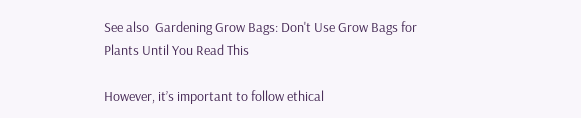See also  Gardening Grow Bags: Don't Use Grow Bags for Plants Until You Read This

However, it’s important to follow ethical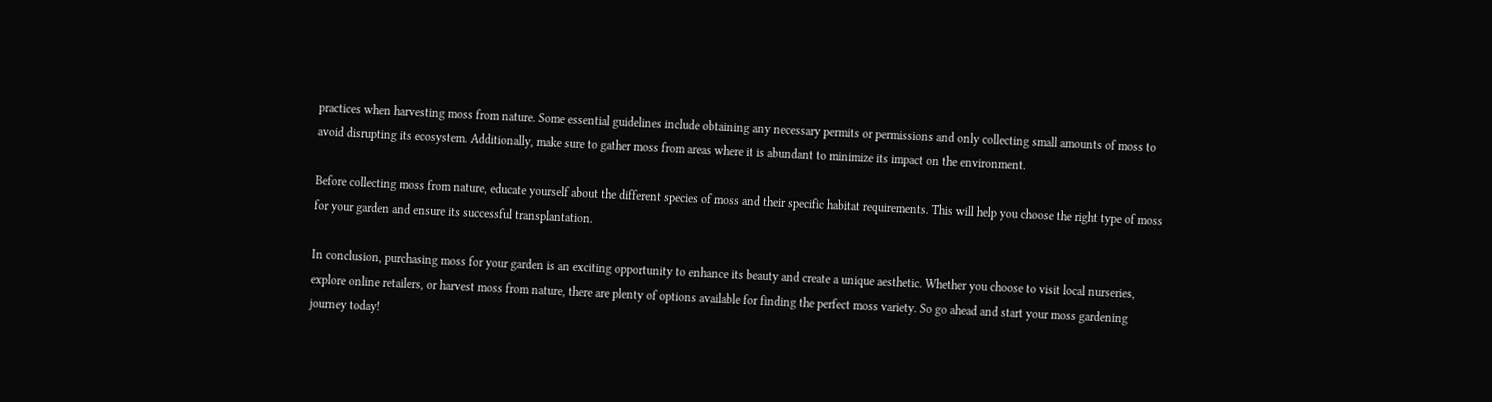practices when harvesting moss from nature. Some essential guidelines include obtaining any necessary permits or permissions and only collecting small amounts of moss to avoid disrupting its ecosystem. Additionally, make sure to gather moss from areas where it is abundant to minimize its impact on the environment.

Before collecting moss from nature, educate yourself about the different species of moss and their specific habitat requirements. This will help you choose the right type of moss for your garden and ensure its successful transplantation.

In conclusion, purchasing moss for your garden is an exciting opportunity to enhance its beauty and create a unique aesthetic. Whether you choose to visit local nurseries, explore online retailers, or harvest moss from nature, there are plenty of options available for finding the perfect moss variety. So go ahead and start your moss gardening journey today!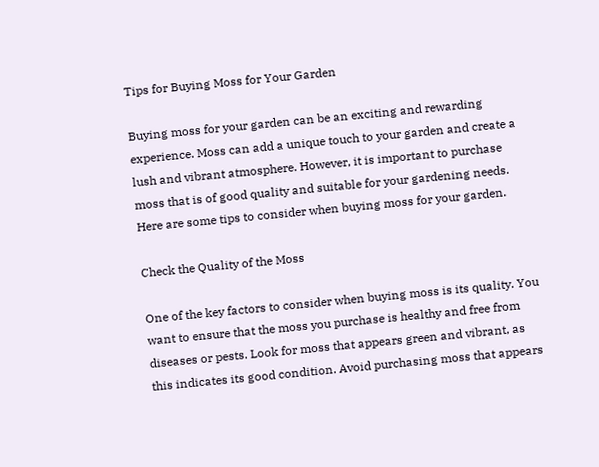Tips for Buying Moss for Your Garden

Buying moss for your garden can be an exciting and rewarding experience. Moss can add a unique touch to your garden and create a lush and vibrant atmosphere. However, it is important to purchase moss that is of good quality and suitable for your gardening needs. Here are some tips to consider when buying moss for your garden.

Check the Quality of the Moss

One of the key factors to consider when buying moss is its quality. You want to ensure that the moss you purchase is healthy and free from diseases or pests. Look for moss that appears green and vibrant, as this indicates its good condition. Avoid purchasing moss that appears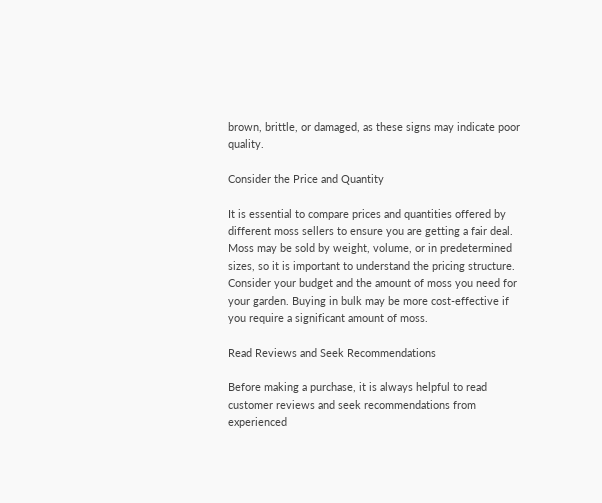brown, brittle, or damaged, as these signs may indicate poor quality.

Consider the Price and Quantity

It is essential to compare prices and quantities offered by different moss sellers to ensure you are getting a fair deal. Moss may be sold by weight, volume, or in predetermined sizes, so it is important to understand the pricing structure. Consider your budget and the amount of moss you need for your garden. Buying in bulk may be more cost-effective if you require a significant amount of moss.

Read Reviews and Seek Recommendations

Before making a purchase, it is always helpful to read customer reviews and seek recommendations from experienced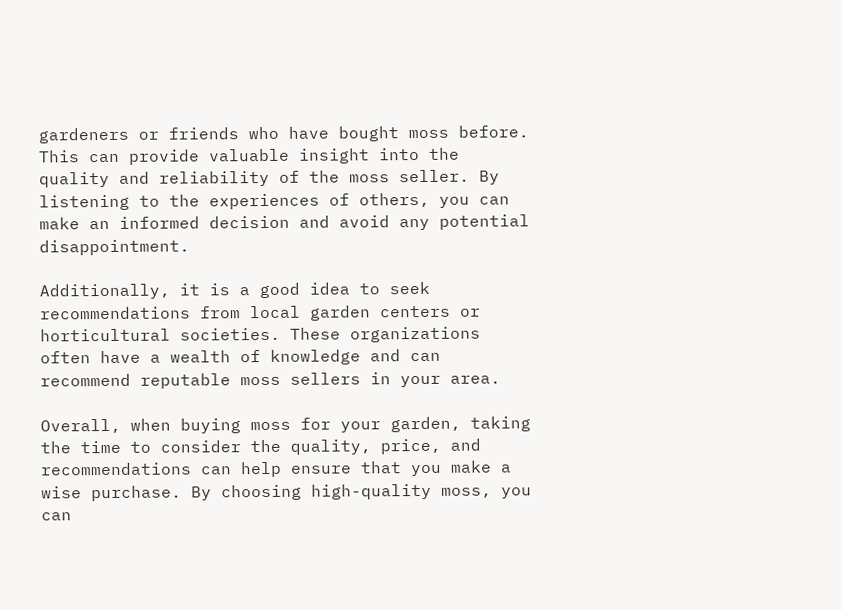gardeners or friends who have bought moss before. This can provide valuable insight into the quality and reliability of the moss seller. By listening to the experiences of others, you can make an informed decision and avoid any potential disappointment.

Additionally, it is a good idea to seek recommendations from local garden centers or horticultural societies. These organizations often have a wealth of knowledge and can recommend reputable moss sellers in your area.

Overall, when buying moss for your garden, taking the time to consider the quality, price, and recommendations can help ensure that you make a wise purchase. By choosing high-quality moss, you can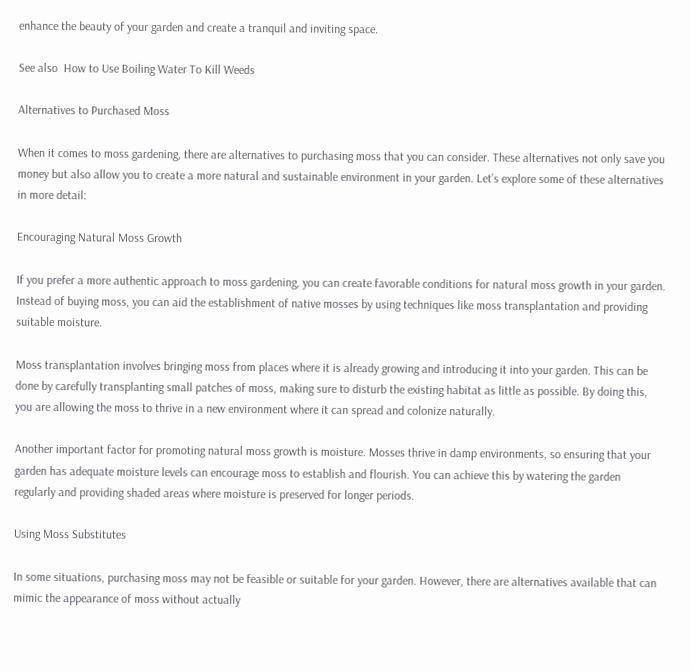enhance the beauty of your garden and create a tranquil and inviting space.

See also  How to Use Boiling Water To Kill Weeds

Alternatives to Purchased Moss

When it comes to moss gardening, there are alternatives to purchasing moss that you can consider. These alternatives not only save you money but also allow you to create a more natural and sustainable environment in your garden. Let’s explore some of these alternatives in more detail:

Encouraging Natural Moss Growth

If you prefer a more authentic approach to moss gardening, you can create favorable conditions for natural moss growth in your garden. Instead of buying moss, you can aid the establishment of native mosses by using techniques like moss transplantation and providing suitable moisture.

Moss transplantation involves bringing moss from places where it is already growing and introducing it into your garden. This can be done by carefully transplanting small patches of moss, making sure to disturb the existing habitat as little as possible. By doing this, you are allowing the moss to thrive in a new environment where it can spread and colonize naturally.

Another important factor for promoting natural moss growth is moisture. Mosses thrive in damp environments, so ensuring that your garden has adequate moisture levels can encourage moss to establish and flourish. You can achieve this by watering the garden regularly and providing shaded areas where moisture is preserved for longer periods.

Using Moss Substitutes

In some situations, purchasing moss may not be feasible or suitable for your garden. However, there are alternatives available that can mimic the appearance of moss without actually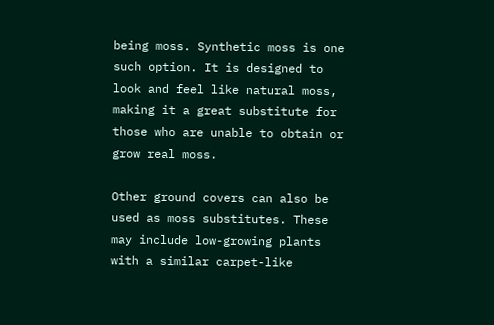being moss. Synthetic moss is one such option. It is designed to look and feel like natural moss, making it a great substitute for those who are unable to obtain or grow real moss.

Other ground covers can also be used as moss substitutes. These may include low-growing plants with a similar carpet-like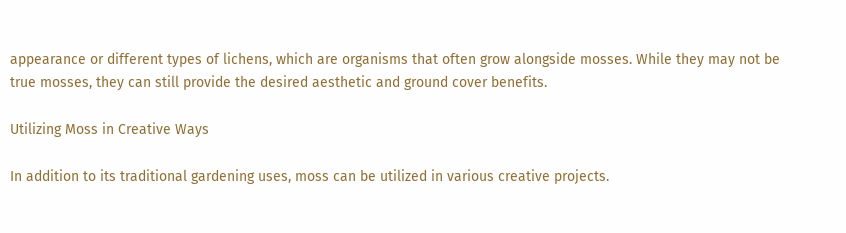appearance or different types of lichens, which are organisms that often grow alongside mosses. While they may not be true mosses, they can still provide the desired aesthetic and ground cover benefits.

Utilizing Moss in Creative Ways

In addition to its traditional gardening uses, moss can be utilized in various creative projects.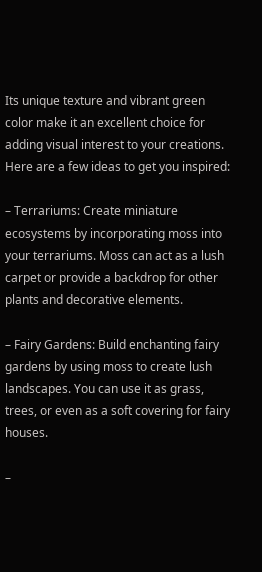Its unique texture and vibrant green color make it an excellent choice for adding visual interest to your creations. Here are a few ideas to get you inspired:

– Terrariums: Create miniature ecosystems by incorporating moss into your terrariums. Moss can act as a lush carpet or provide a backdrop for other plants and decorative elements.

– Fairy Gardens: Build enchanting fairy gardens by using moss to create lush landscapes. You can use it as grass, trees, or even as a soft covering for fairy houses.

–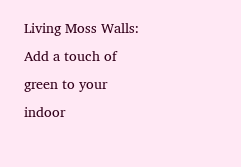Living Moss Walls: Add a touch of green to your indoor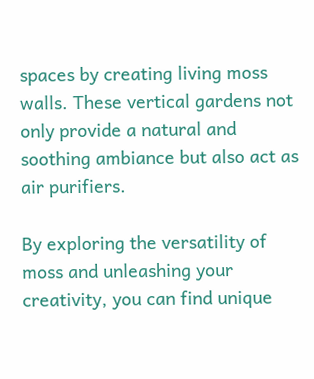spaces by creating living moss walls. These vertical gardens not only provide a natural and soothing ambiance but also act as air purifiers.

By exploring the versatility of moss and unleashing your creativity, you can find unique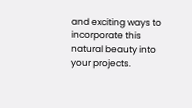and exciting ways to incorporate this natural beauty into your projects.